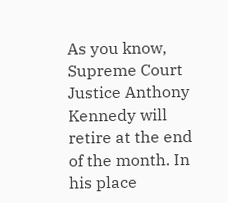As you know, Supreme Court Justice Anthony Kennedy will retire at the end of the month. In his place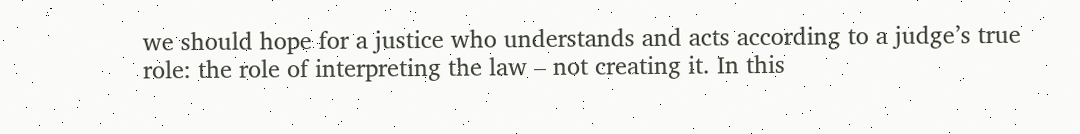we should hope for a justice who understands and acts according to a judge’s true role: the role of interpreting the law – not creating it. In this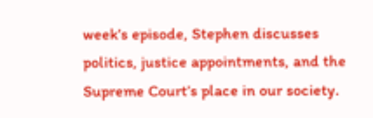week’s episode, Stephen discusses politics, justice appointments, and the Supreme Court’s place in our society.